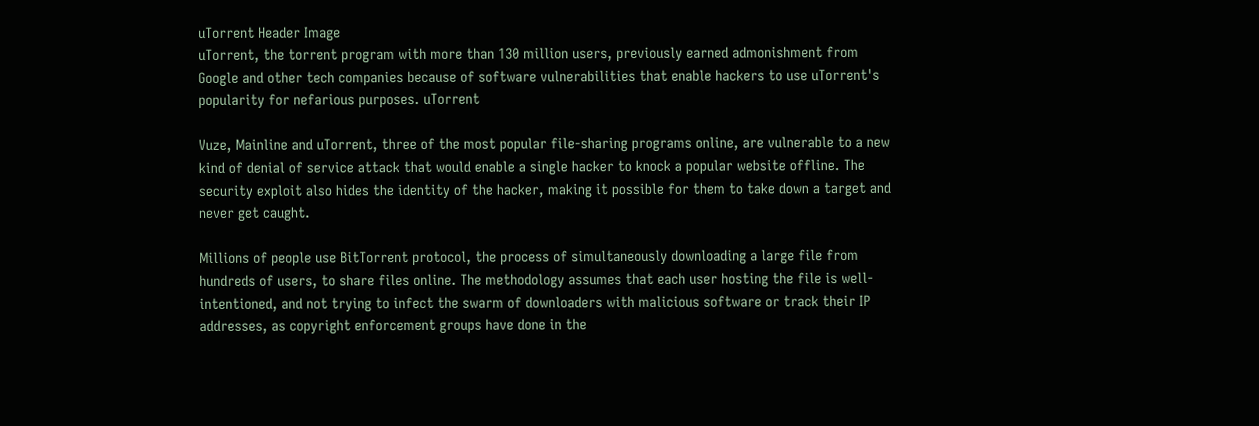uTorrent Header Image
uTorrent, the torrent program with more than 130 million users, previously earned admonishment from Google and other tech companies because of software vulnerabilities that enable hackers to use uTorrent's popularity for nefarious purposes. uTorrent

Vuze, Mainline and uTorrent, three of the most popular file-sharing programs online, are vulnerable to a new kind of denial of service attack that would enable a single hacker to knock a popular website offline. The security exploit also hides the identity of the hacker, making it possible for them to take down a target and never get caught.

Millions of people use BitTorrent protocol, the process of simultaneously downloading a large file from hundreds of users, to share files online. The methodology assumes that each user hosting the file is well-intentioned, and not trying to infect the swarm of downloaders with malicious software or track their IP addresses, as copyright enforcement groups have done in the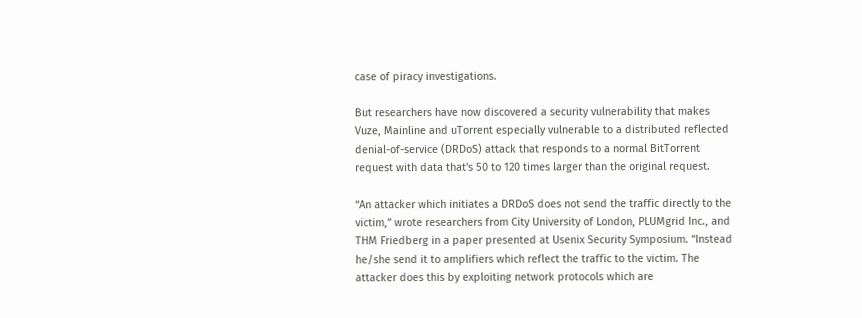case of piracy investigations.

But researchers have now discovered a security vulnerability that makes Vuze, Mainline and uTorrent especially vulnerable to a distributed reflected denial-of-service (DRDoS) attack that responds to a normal BitTorrent request with data that's 50 to 120 times larger than the original request.

“An attacker which initiates a DRDoS does not send the traffic directly to the victim,” wrote researchers from City University of London, PLUMgrid Inc., and THM Friedberg in a paper presented at Usenix Security Symposium. “Instead he/she send it to amplifiers which reflect the traffic to the victim. The attacker does this by exploiting network protocols which are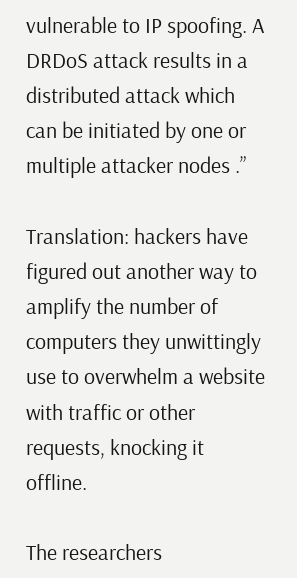vulnerable to IP spoofing. A DRDoS attack results in a distributed attack which can be initiated by one or multiple attacker nodes .”

Translation: hackers have figured out another way to amplify the number of computers they unwittingly use to overwhelm a website with traffic or other requests, knocking it offline.

The researchers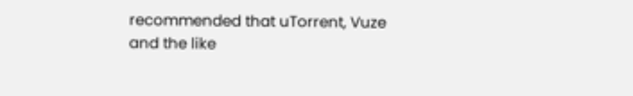recommended that uTorrent, Vuze and the like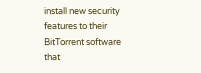install new security features to their BitTorrent software that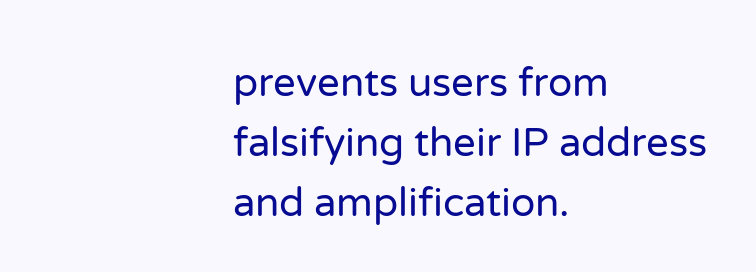prevents users from falsifying their IP address and amplification.